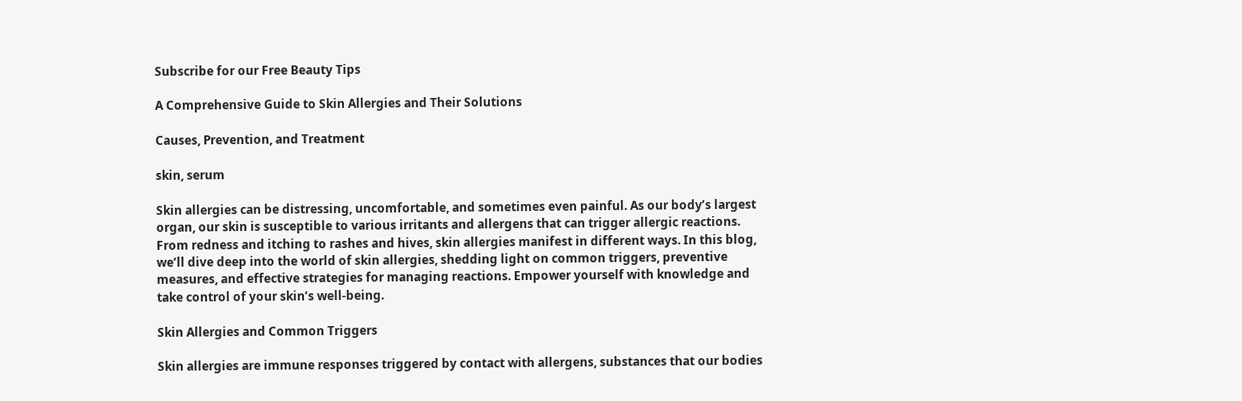Subscribe for our Free Beauty Tips

A Comprehensive Guide to Skin Allergies and Their Solutions

Causes, Prevention, and Treatment

skin, serum

Skin allergies can be distressing, uncomfortable, and sometimes even painful. As our body’s largest organ, our skin is susceptible to various irritants and allergens that can trigger allergic reactions. From redness and itching to rashes and hives, skin allergies manifest in different ways. In this blog, we’ll dive deep into the world of skin allergies, shedding light on common triggers, preventive measures, and effective strategies for managing reactions. Empower yourself with knowledge and take control of your skin’s well-being.

Skin Allergies and Common Triggers

Skin allergies are immune responses triggered by contact with allergens, substances that our bodies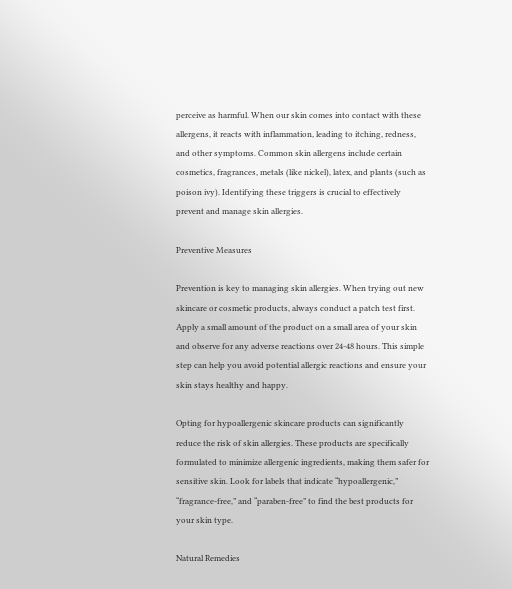perceive as harmful. When our skin comes into contact with these allergens, it reacts with inflammation, leading to itching, redness, and other symptoms. Common skin allergens include certain cosmetics, fragrances, metals (like nickel), latex, and plants (such as poison ivy). Identifying these triggers is crucial to effectively prevent and manage skin allergies.

Preventive Measures

Prevention is key to managing skin allergies. When trying out new skincare or cosmetic products, always conduct a patch test first. Apply a small amount of the product on a small area of your skin and observe for any adverse reactions over 24-48 hours. This simple step can help you avoid potential allergic reactions and ensure your skin stays healthy and happy.

Opting for hypoallergenic skincare products can significantly reduce the risk of skin allergies. These products are specifically formulated to minimize allergenic ingredients, making them safer for sensitive skin. Look for labels that indicate “hypoallergenic,” “fragrance-free,” and “paraben-free” to find the best products for your skin type.

Natural Remedies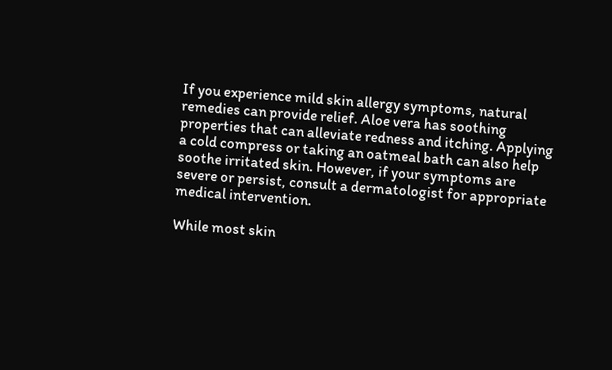If you experience mild skin allergy symptoms, natural remedies can provide relief. Aloe vera has soothing properties that can alleviate redness and itching. Applying a cold compress or taking an oatmeal bath can also help soothe irritated skin. However, if your symptoms are severe or persist, consult a dermatologist for appropriate medical intervention.

While most skin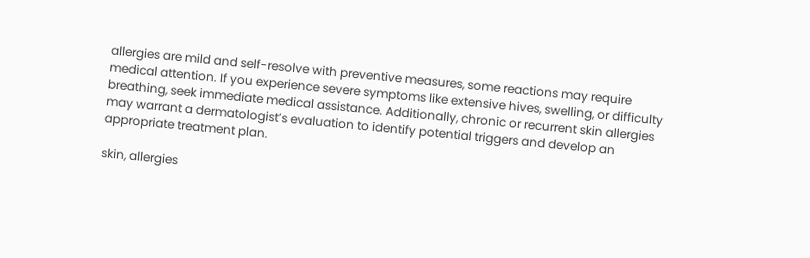allergies are mild and self-resolve with preventive measures, some reactions may require medical attention. If you experience severe symptoms like extensive hives, swelling, or difficulty breathing, seek immediate medical assistance. Additionally, chronic or recurrent skin allergies may warrant a dermatologist’s evaluation to identify potential triggers and develop an appropriate treatment plan.

skin, allergies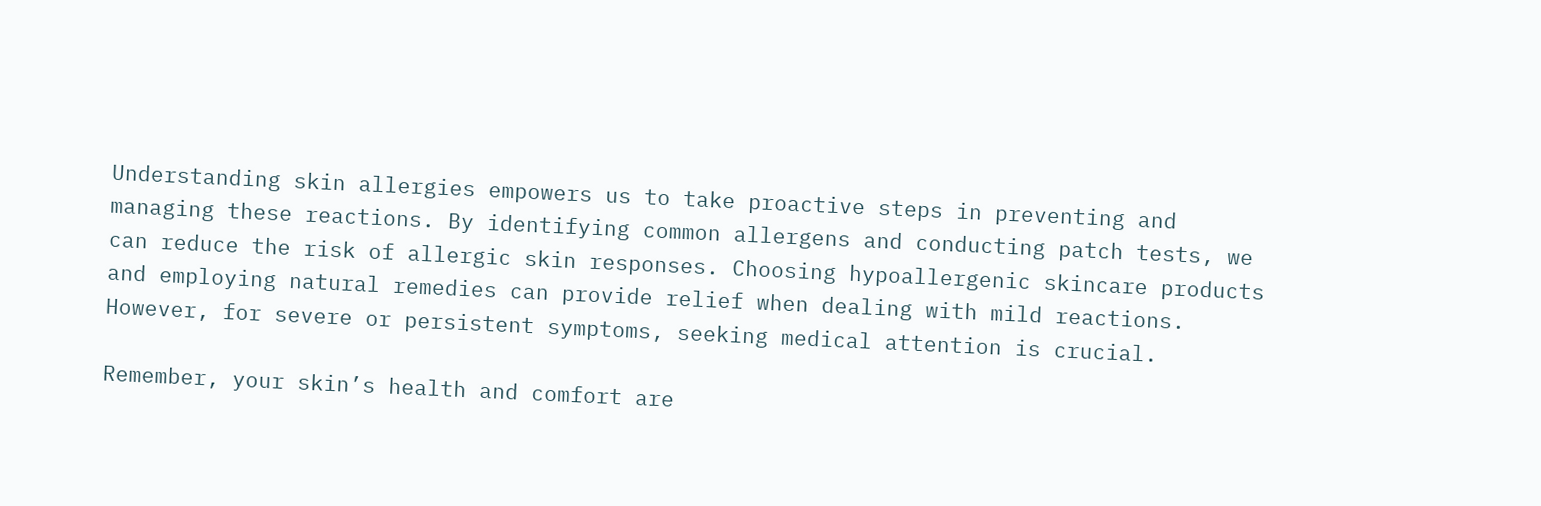Understanding skin allergies empowers us to take proactive steps in preventing and managing these reactions. By identifying common allergens and conducting patch tests, we can reduce the risk of allergic skin responses. Choosing hypoallergenic skincare products and employing natural remedies can provide relief when dealing with mild reactions. However, for severe or persistent symptoms, seeking medical attention is crucial.

Remember, your skin’s health and comfort are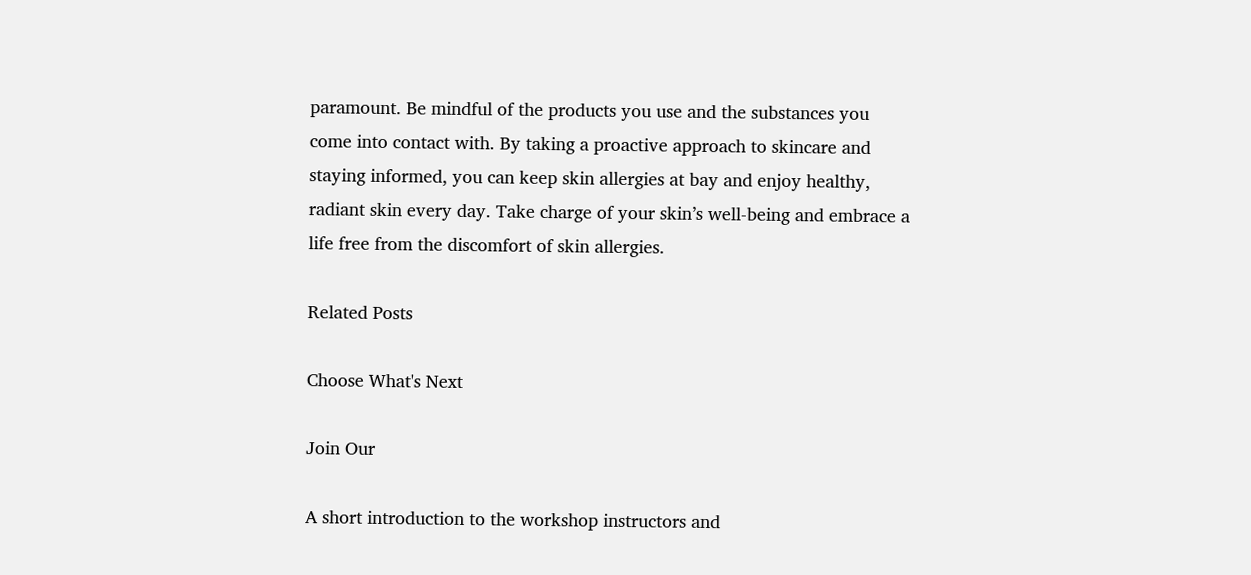paramount. Be mindful of the products you use and the substances you come into contact with. By taking a proactive approach to skincare and staying informed, you can keep skin allergies at bay and enjoy healthy, radiant skin every day. Take charge of your skin’s well-being and embrace a life free from the discomfort of skin allergies.

Related Posts

Choose What's Next

Join Our

A short introduction to the workshop instructors and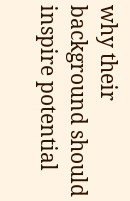why their background should inspire potential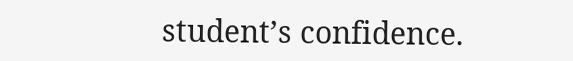student’s confidence.